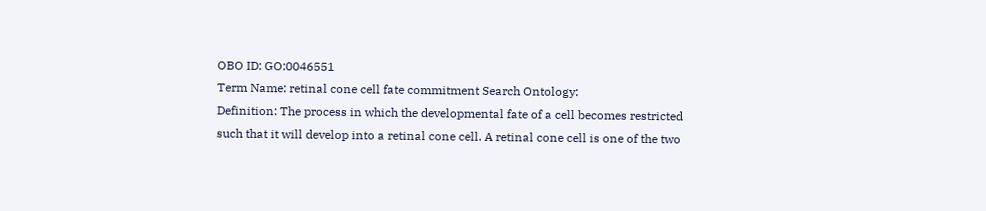OBO ID: GO:0046551
Term Name: retinal cone cell fate commitment Search Ontology:
Definition: The process in which the developmental fate of a cell becomes restricted such that it will develop into a retinal cone cell. A retinal cone cell is one of the two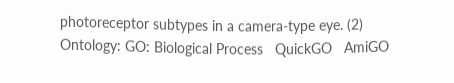photoreceptor subtypes in a camera-type eye. (2)
Ontology: GO: Biological Process   QuickGO   AmiGO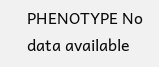PHENOTYPE No data available